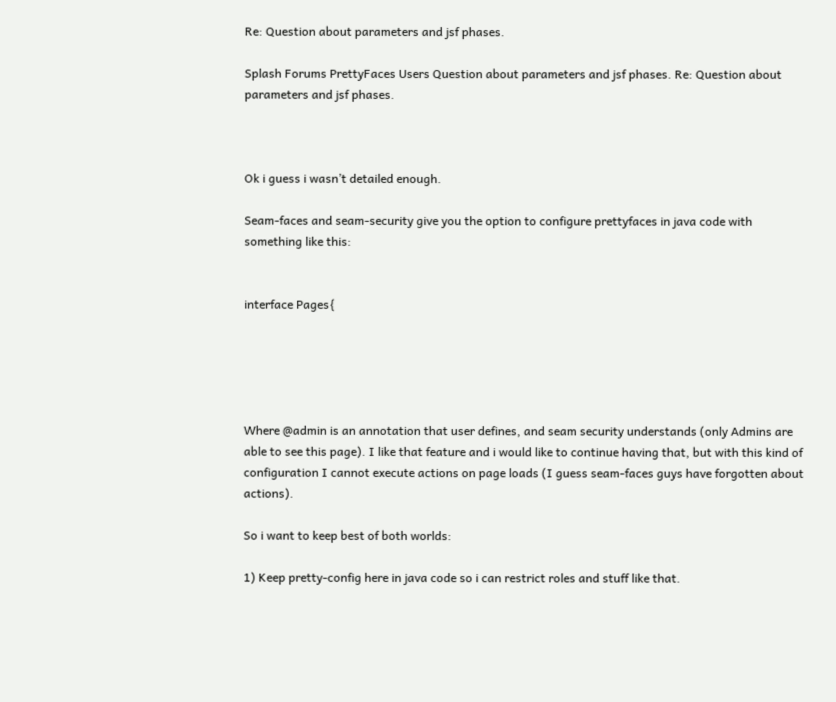Re: Question about parameters and jsf phases.

Splash Forums PrettyFaces Users Question about parameters and jsf phases. Re: Question about parameters and jsf phases.



Ok i guess i wasn’t detailed enough.

Seam-faces and seam-security give you the option to configure prettyfaces in java code with something like this:


interface Pages{





Where @admin is an annotation that user defines, and seam security understands (only Admins are able to see this page). I like that feature and i would like to continue having that, but with this kind of configuration I cannot execute actions on page loads (I guess seam-faces guys have forgotten about actions).

So i want to keep best of both worlds:

1) Keep pretty-config here in java code so i can restrict roles and stuff like that.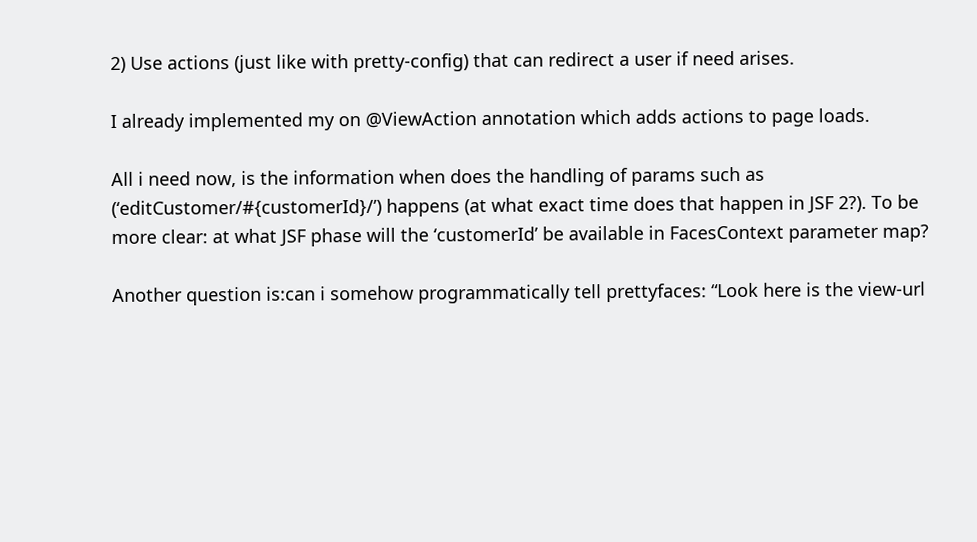2) Use actions (just like with pretty-config) that can redirect a user if need arises.

I already implemented my on @ViewAction annotation which adds actions to page loads.

All i need now, is the information when does the handling of params such as (‘editCustomer/#{customerId}/’) happens (at what exact time does that happen in JSF 2?). To be more clear: at what JSF phase will the ‘customerId’ be available in FacesContext parameter map?

Another question is:can i somehow programmatically tell prettyfaces: “Look here is the view-url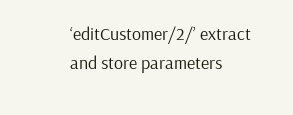‘editCustomer/2/’ extract and store parameters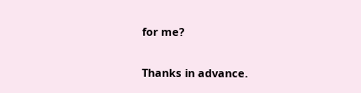for me?

Thanks in advance.